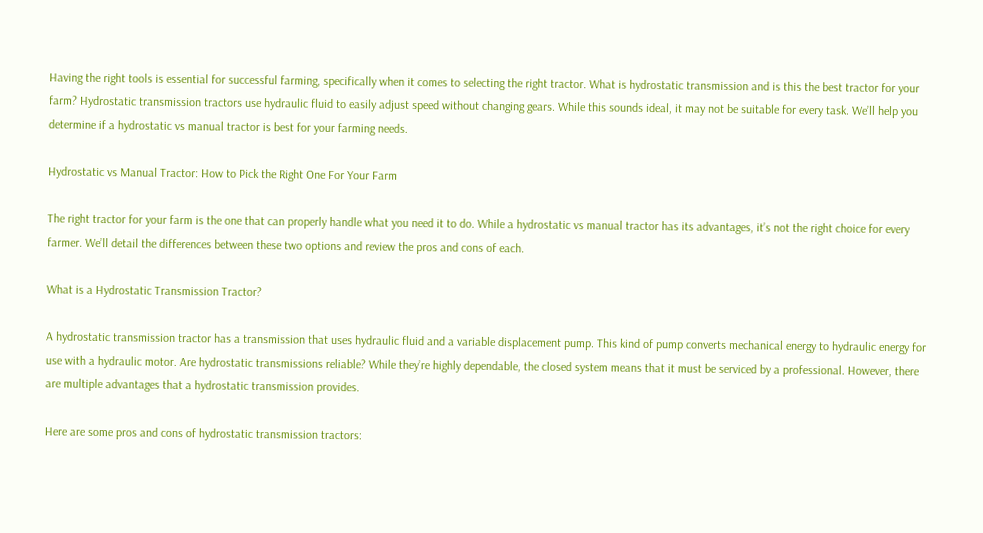Having the right tools is essential for successful farming, specifically when it comes to selecting the right tractor. What is hydrostatic transmission and is this the best tractor for your farm? Hydrostatic transmission tractors use hydraulic fluid to easily adjust speed without changing gears. While this sounds ideal, it may not be suitable for every task. We’ll help you determine if a hydrostatic vs manual tractor is best for your farming needs.

Hydrostatic vs Manual Tractor: How to Pick the Right One For Your Farm

The right tractor for your farm is the one that can properly handle what you need it to do. While a hydrostatic vs manual tractor has its advantages, it’s not the right choice for every farmer. We’ll detail the differences between these two options and review the pros and cons of each.

What is a Hydrostatic Transmission Tractor?

A hydrostatic transmission tractor has a transmission that uses hydraulic fluid and a variable displacement pump. This kind of pump converts mechanical energy to hydraulic energy for use with a hydraulic motor. Are hydrostatic transmissions reliable? While they’re highly dependable, the closed system means that it must be serviced by a professional. However, there are multiple advantages that a hydrostatic transmission provides.

Here are some pros and cons of hydrostatic transmission tractors: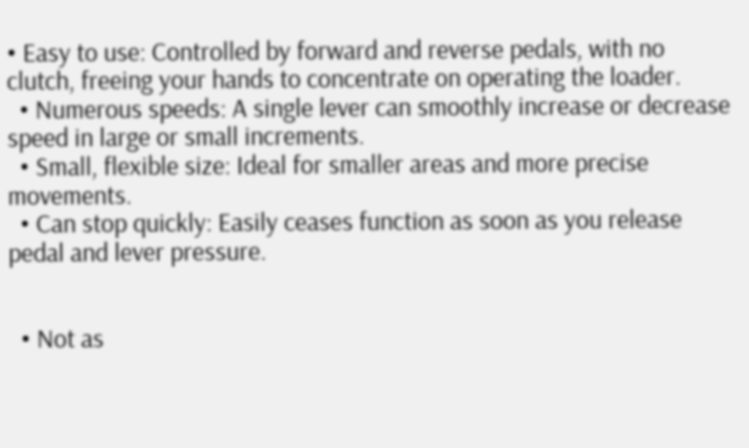• Easy to use: Controlled by forward and reverse pedals, with no clutch, freeing your hands to concentrate on operating the loader.
  • Numerous speeds: A single lever can smoothly increase or decrease speed in large or small increments.
  • Small, flexible size: Ideal for smaller areas and more precise movements.
  • Can stop quickly: Easily ceases function as soon as you release pedal and lever pressure.


  • Not as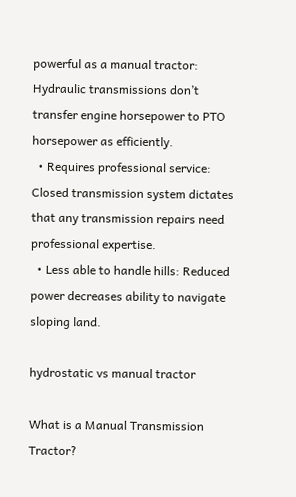powerful as a manual tractor: Hydraulic transmissions don’t transfer engine horsepower to PTO horsepower as efficiently.
  • Requires professional service: Closed transmission system dictates that any transmission repairs need professional expertise.
  • Less able to handle hills: Reduced power decreases ability to navigate sloping land.

hydrostatic vs manual tractor

What is a Manual Transmission Tractor?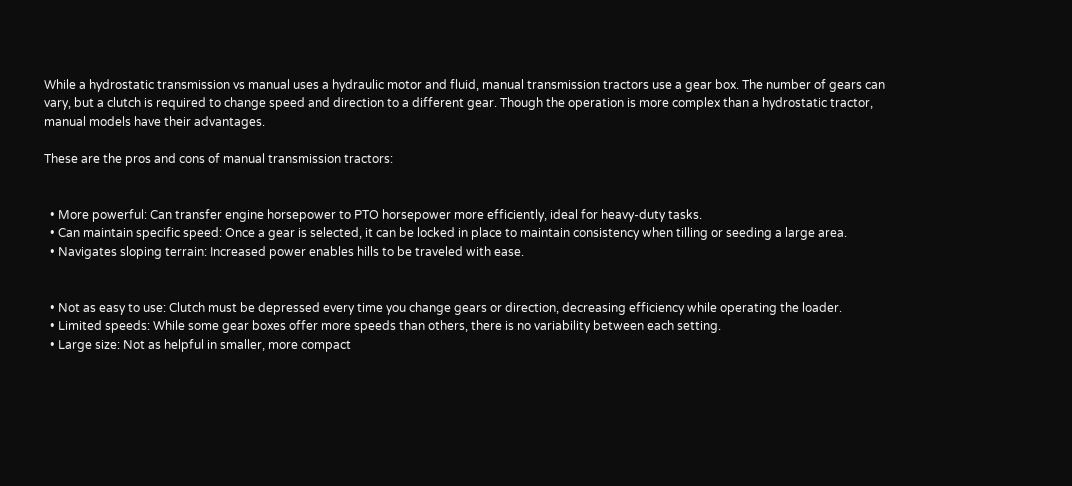While a hydrostatic transmission vs manual uses a hydraulic motor and fluid, manual transmission tractors use a gear box. The number of gears can vary, but a clutch is required to change speed and direction to a different gear. Though the operation is more complex than a hydrostatic tractor, manual models have their advantages.

These are the pros and cons of manual transmission tractors:


  • More powerful: Can transfer engine horsepower to PTO horsepower more efficiently, ideal for heavy-duty tasks.
  • Can maintain specific speed: Once a gear is selected, it can be locked in place to maintain consistency when tilling or seeding a large area.
  • Navigates sloping terrain: Increased power enables hills to be traveled with ease.


  • Not as easy to use: Clutch must be depressed every time you change gears or direction, decreasing efficiency while operating the loader.
  • Limited speeds: While some gear boxes offer more speeds than others, there is no variability between each setting.
  • Large size: Not as helpful in smaller, more compact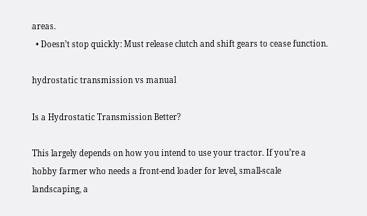areas.
  • Doesn’t stop quickly: Must release clutch and shift gears to cease function.

hydrostatic transmission vs manual

Is a Hydrostatic Transmission Better?

This largely depends on how you intend to use your tractor. If you’re a hobby farmer who needs a front-end loader for level, small-scale landscaping, a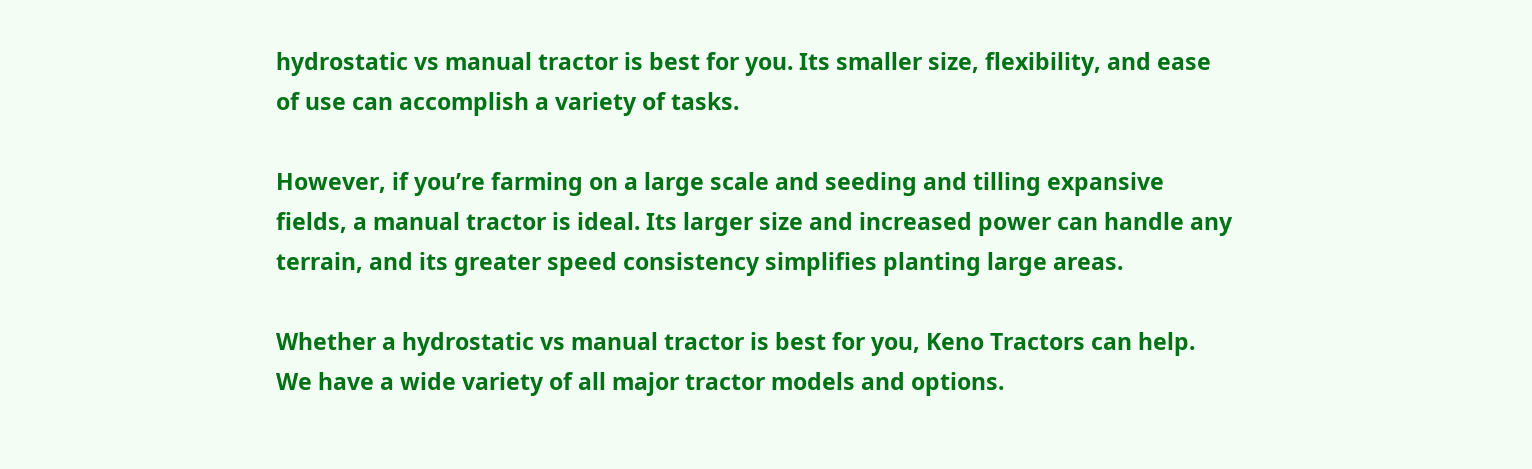hydrostatic vs manual tractor is best for you. Its smaller size, flexibility, and ease of use can accomplish a variety of tasks.

However, if you’re farming on a large scale and seeding and tilling expansive fields, a manual tractor is ideal. Its larger size and increased power can handle any terrain, and its greater speed consistency simplifies planting large areas.

Whether a hydrostatic vs manual tractor is best for you, Keno Tractors can help. We have a wide variety of all major tractor models and options.